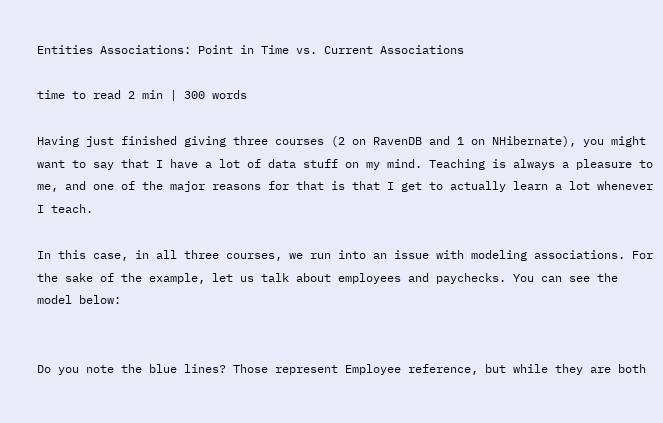Entities Associations: Point in Time vs. Current Associations

time to read 2 min | 300 words

Having just finished giving three courses (2 on RavenDB and 1 on NHibernate), you might want to say that I have a lot of data stuff on my mind. Teaching is always a pleasure to me, and one of the major reasons for that is that I get to actually learn a lot whenever I teach.

In this case, in all three courses, we run into an issue with modeling associations. For the sake of the example, let us talk about employees and paychecks. You can see the model below:


Do you note the blue lines? Those represent Employee reference, but while they are both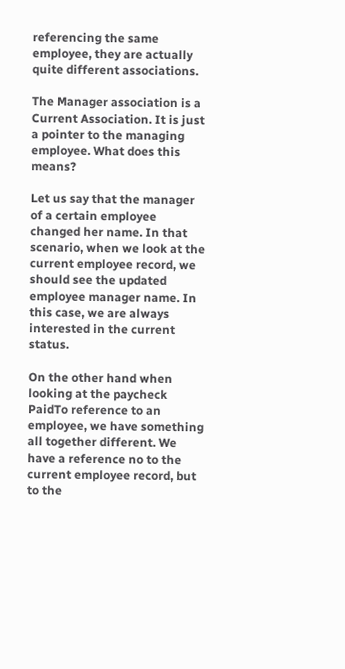referencing the same employee, they are actually quite different associations.

The Manager association is a Current Association. It is just a pointer to the managing employee. What does this means?

Let us say that the manager of a certain employee changed her name. In that scenario, when we look at the current employee record, we should see the updated employee manager name. In this case, we are always interested in the current status.

On the other hand when looking at the paycheck PaidTo reference to an employee, we have something all together different. We have a reference no to the current employee record, but to the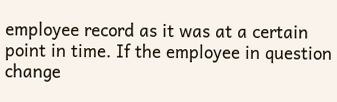employee record as it was at a certain point in time. If the employee in question change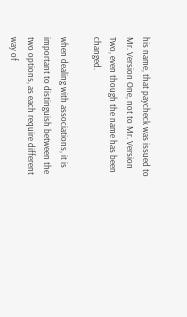his name, that paycheck was issued to Mr. Version One, not to Mr. Version Two, even though the name has been changed.

when dealing with associations, it is important to distinguish between the two options, as each require different way of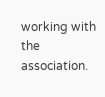working with the association.